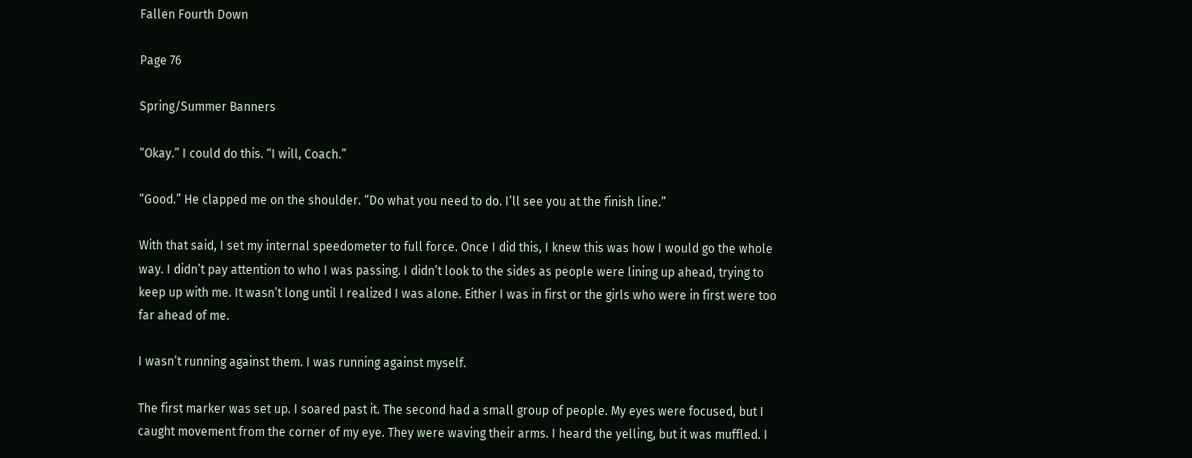Fallen Fourth Down

Page 76

Spring/Summer Banners

“Okay.” I could do this. “I will, Coach.”

“Good.” He clapped me on the shoulder. “Do what you need to do. I’ll see you at the finish line.”

With that said, I set my internal speedometer to full force. Once I did this, I knew this was how I would go the whole way. I didn’t pay attention to who I was passing. I didn’t look to the sides as people were lining up ahead, trying to keep up with me. It wasn’t long until I realized I was alone. Either I was in first or the girls who were in first were too far ahead of me.

I wasn’t running against them. I was running against myself.

The first marker was set up. I soared past it. The second had a small group of people. My eyes were focused, but I caught movement from the corner of my eye. They were waving their arms. I heard the yelling, but it was muffled. I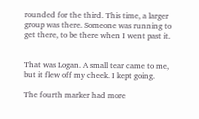rounded for the third. This time, a larger group was there. Someone was running to get there, to be there when I went past it.


That was Logan. A small tear came to me, but it flew off my cheek. I kept going.

The fourth marker had more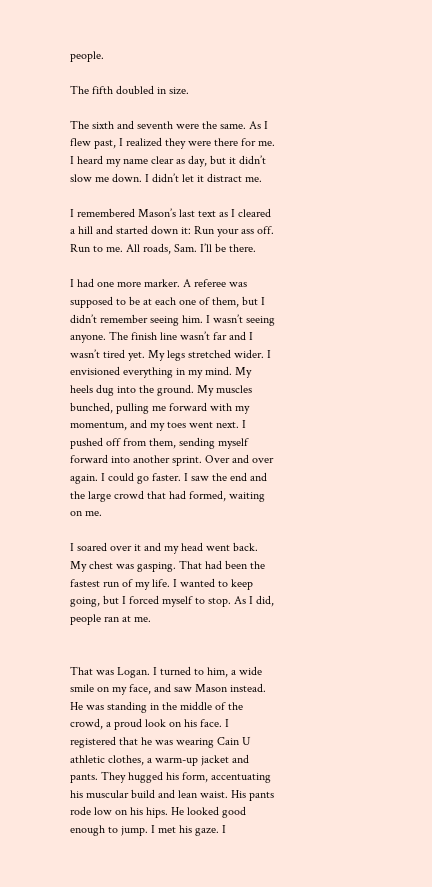people.

The fifth doubled in size.

The sixth and seventh were the same. As I flew past, I realized they were there for me. I heard my name clear as day, but it didn’t slow me down. I didn’t let it distract me.

I remembered Mason’s last text as I cleared a hill and started down it: Run your ass off. Run to me. All roads, Sam. I’ll be there.

I had one more marker. A referee was supposed to be at each one of them, but I didn’t remember seeing him. I wasn’t seeing anyone. The finish line wasn’t far and I wasn’t tired yet. My legs stretched wider. I envisioned everything in my mind. My heels dug into the ground. My muscles bunched, pulling me forward with my momentum, and my toes went next. I pushed off from them, sending myself forward into another sprint. Over and over again. I could go faster. I saw the end and the large crowd that had formed, waiting on me.

I soared over it and my head went back. My chest was gasping. That had been the fastest run of my life. I wanted to keep going, but I forced myself to stop. As I did, people ran at me.


That was Logan. I turned to him, a wide smile on my face, and saw Mason instead. He was standing in the middle of the crowd, a proud look on his face. I registered that he was wearing Cain U athletic clothes, a warm-up jacket and pants. They hugged his form, accentuating his muscular build and lean waist. His pants rode low on his hips. He looked good enough to jump. I met his gaze. I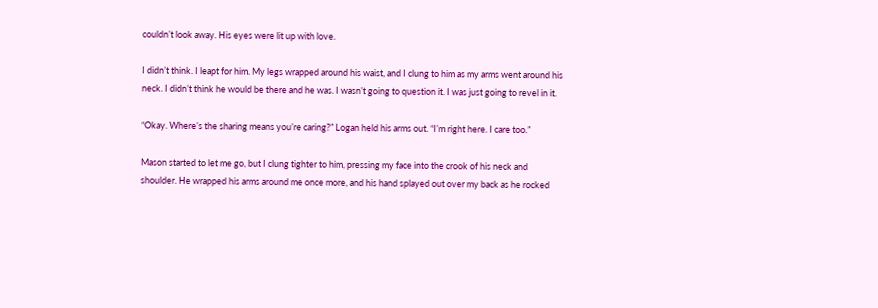couldn’t look away. His eyes were lit up with love.

I didn’t think. I leapt for him. My legs wrapped around his waist, and I clung to him as my arms went around his neck. I didn’t think he would be there and he was. I wasn’t going to question it. I was just going to revel in it.

“Okay. Where’s the sharing means you’re caring?” Logan held his arms out. “I’m right here. I care too.”

Mason started to let me go, but I clung tighter to him, pressing my face into the crook of his neck and shoulder. He wrapped his arms around me once more, and his hand splayed out over my back as he rocked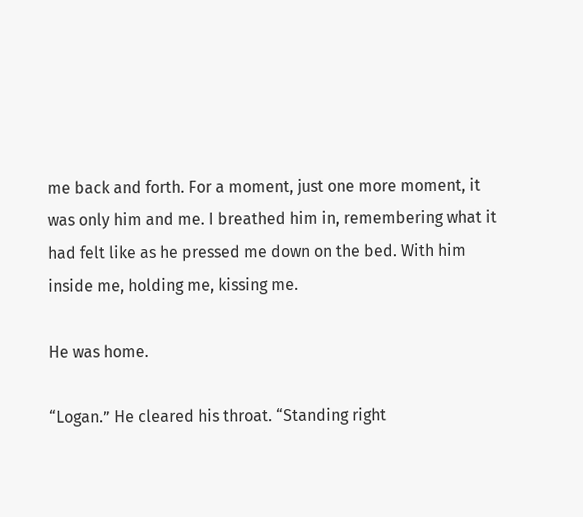me back and forth. For a moment, just one more moment, it was only him and me. I breathed him in, remembering what it had felt like as he pressed me down on the bed. With him inside me, holding me, kissing me.

He was home.

“Logan.” He cleared his throat. “Standing right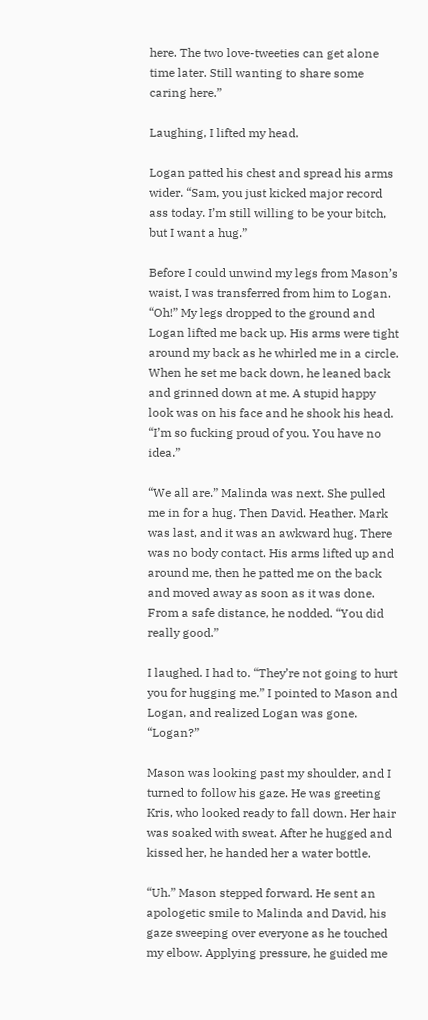here. The two love-tweeties can get alone time later. Still wanting to share some caring here.”

Laughing, I lifted my head.

Logan patted his chest and spread his arms wider. “Sam, you just kicked major record ass today. I’m still willing to be your bitch, but I want a hug.”

Before I could unwind my legs from Mason’s waist, I was transferred from him to Logan. “Oh!” My legs dropped to the ground and Logan lifted me back up. His arms were tight around my back as he whirled me in a circle. When he set me back down, he leaned back and grinned down at me. A stupid happy look was on his face and he shook his head. “I’m so fucking proud of you. You have no idea.”

“We all are.” Malinda was next. She pulled me in for a hug. Then David. Heather. Mark was last, and it was an awkward hug. There was no body contact. His arms lifted up and around me, then he patted me on the back and moved away as soon as it was done. From a safe distance, he nodded. “You did really good.”

I laughed. I had to. “They’re not going to hurt you for hugging me.” I pointed to Mason and Logan, and realized Logan was gone. “Logan?”

Mason was looking past my shoulder, and I turned to follow his gaze. He was greeting Kris, who looked ready to fall down. Her hair was soaked with sweat. After he hugged and kissed her, he handed her a water bottle.

“Uh.” Mason stepped forward. He sent an apologetic smile to Malinda and David, his gaze sweeping over everyone as he touched my elbow. Applying pressure, he guided me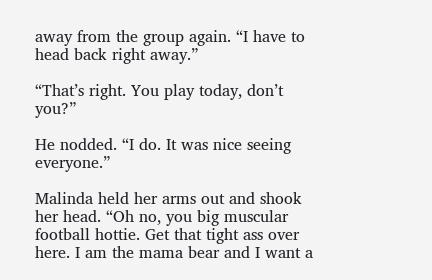away from the group again. “I have to head back right away.”

“That’s right. You play today, don’t you?”

He nodded. “I do. It was nice seeing everyone.”

Malinda held her arms out and shook her head. “Oh no, you big muscular football hottie. Get that tight ass over here. I am the mama bear and I want a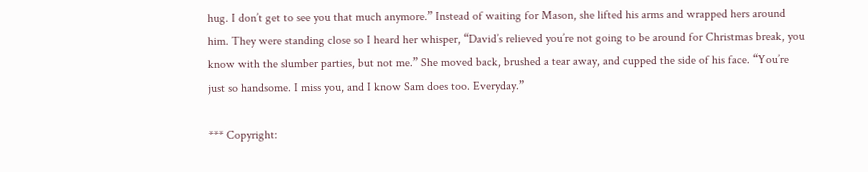hug. I don’t get to see you that much anymore.” Instead of waiting for Mason, she lifted his arms and wrapped hers around him. They were standing close so I heard her whisper, “David’s relieved you’re not going to be around for Christmas break, you know with the slumber parties, but not me.” She moved back, brushed a tear away, and cupped the side of his face. “You’re just so handsome. I miss you, and I know Sam does too. Everyday.”

*** Copyright: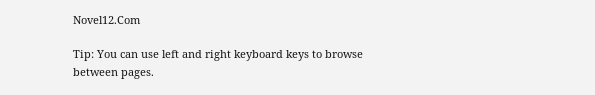Novel12.Com

Tip: You can use left and right keyboard keys to browse between pages.